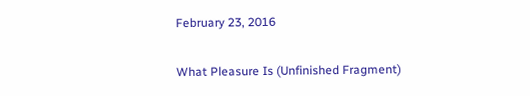February 23, 2016

What Pleasure Is (Unfinished Fragment)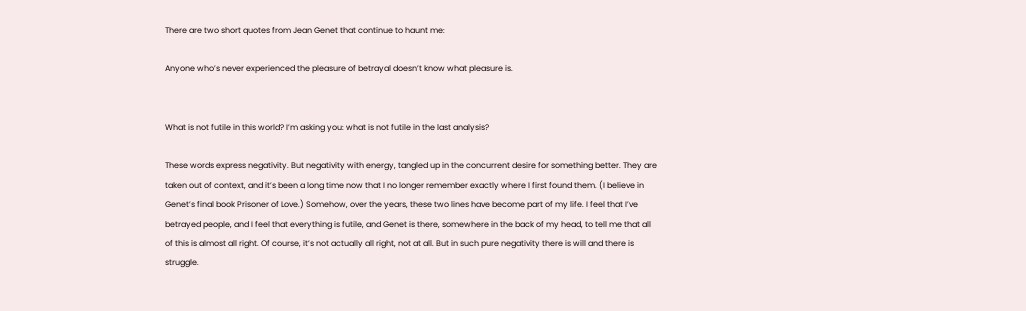There are two short quotes from Jean Genet that continue to haunt me:

Anyone who’s never experienced the pleasure of betrayal doesn’t know what pleasure is.


What is not futile in this world? I’m asking you: what is not futile in the last analysis?

These words express negativity. But negativity with energy, tangled up in the concurrent desire for something better. They are taken out of context, and it’s been a long time now that I no longer remember exactly where I first found them. (I believe in Genet’s final book Prisoner of Love.) Somehow, over the years, these two lines have become part of my life. I feel that I’ve betrayed people, and I feel that everything is futile, and Genet is there, somewhere in the back of my head, to tell me that all of this is almost all right. Of course, it’s not actually all right, not at all. But in such pure negativity there is will and there is struggle.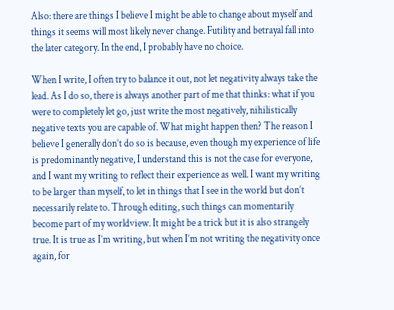Also: there are things I believe I might be able to change about myself and things it seems will most likely never change. Futility and betrayal fall into the later category. In the end, I probably have no choice.

When I write, I often try to balance it out, not let negativity always take the lead. As I do so, there is always another part of me that thinks: what if you were to completely let go, just write the most negatively, nihilistically negative texts you are capable of. What might happen then? The reason I believe I generally don’t do so is because, even though my experience of life is predominantly negative, I understand this is not the case for everyone, and I want my writing to reflect their experience as well. I want my writing to be larger than myself, to let in things that I see in the world but don’t necessarily relate to. Through editing, such things can momentarily become part of my worldview. It might be a trick but it is also strangely true. It is true as I’m writing, but when I’m not writing the negativity once again, for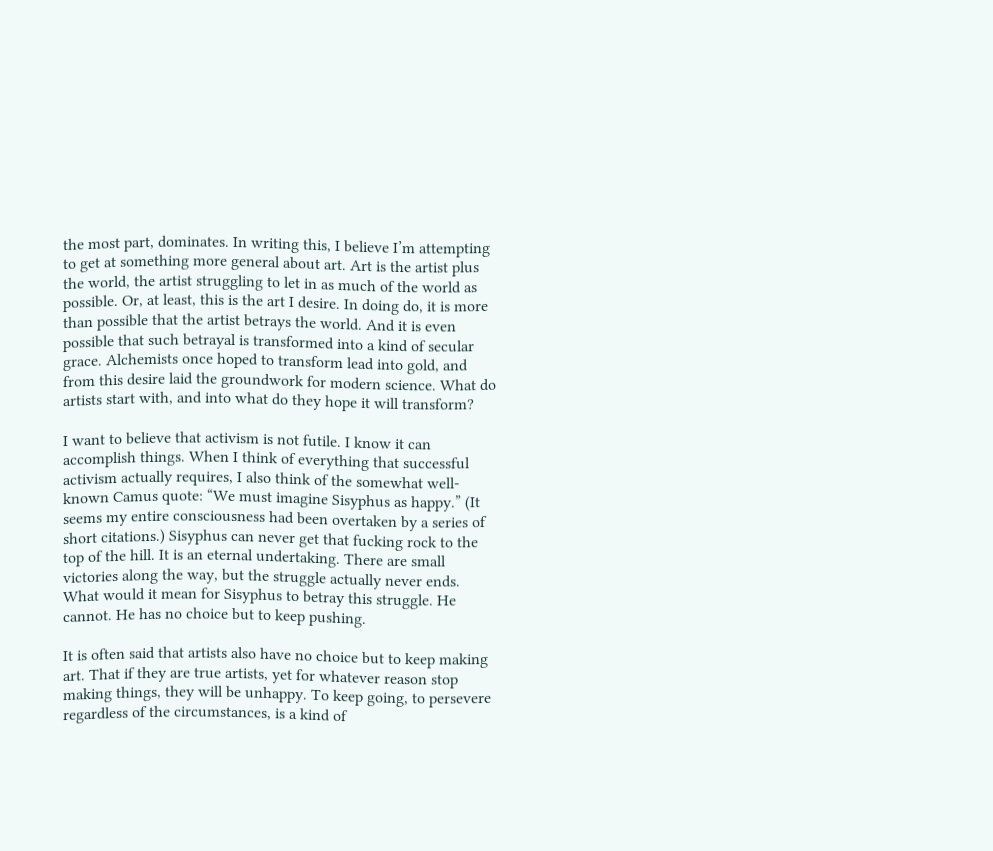the most part, dominates. In writing this, I believe I’m attempting to get at something more general about art. Art is the artist plus the world, the artist struggling to let in as much of the world as possible. Or, at least, this is the art I desire. In doing do, it is more than possible that the artist betrays the world. And it is even possible that such betrayal is transformed into a kind of secular grace. Alchemists once hoped to transform lead into gold, and from this desire laid the groundwork for modern science. What do artists start with, and into what do they hope it will transform?

I want to believe that activism is not futile. I know it can accomplish things. When I think of everything that successful activism actually requires, I also think of the somewhat well-known Camus quote: “We must imagine Sisyphus as happy.” (It seems my entire consciousness had been overtaken by a series of short citations.) Sisyphus can never get that fucking rock to the top of the hill. It is an eternal undertaking. There are small victories along the way, but the struggle actually never ends. What would it mean for Sisyphus to betray this struggle. He cannot. He has no choice but to keep pushing.

It is often said that artists also have no choice but to keep making art. That if they are true artists, yet for whatever reason stop making things, they will be unhappy. To keep going, to persevere regardless of the circumstances, is a kind of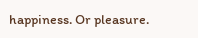happiness. Or pleasure.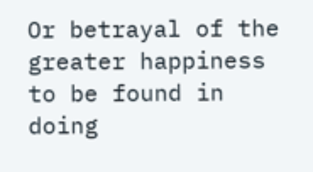Or betrayal of the greater happiness to be found in doing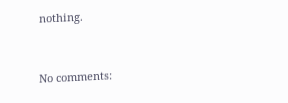nothing.



No comments: